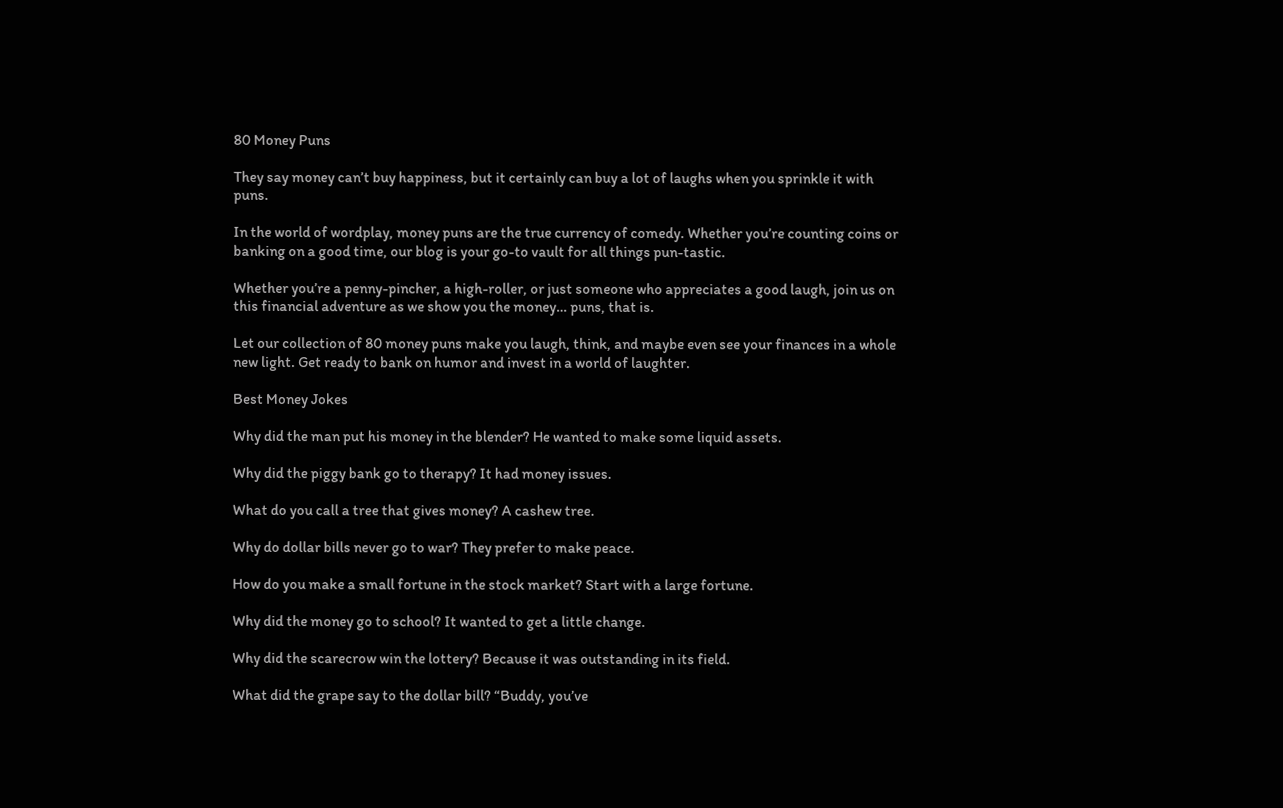80 Money Puns

They say money can’t buy happiness, but it certainly can buy a lot of laughs when you sprinkle it with puns.

In the world of wordplay, money puns are the true currency of comedy. Whether you’re counting coins or banking on a good time, our blog is your go-to vault for all things pun-tastic.

Whether you’re a penny-pincher, a high-roller, or just someone who appreciates a good laugh, join us on this financial adventure as we show you the money… puns, that is.

Let our collection of 80 money puns make you laugh, think, and maybe even see your finances in a whole new light. Get ready to bank on humor and invest in a world of laughter.

Best Money Jokes

Why did the man put his money in the blender? He wanted to make some liquid assets.

Why did the piggy bank go to therapy? It had money issues.

What do you call a tree that gives money? A cashew tree.

Why do dollar bills never go to war? They prefer to make peace.

How do you make a small fortune in the stock market? Start with a large fortune.

Why did the money go to school? It wanted to get a little change.

Why did the scarecrow win the lottery? Because it was outstanding in its field.

What did the grape say to the dollar bill? “Buddy, you’ve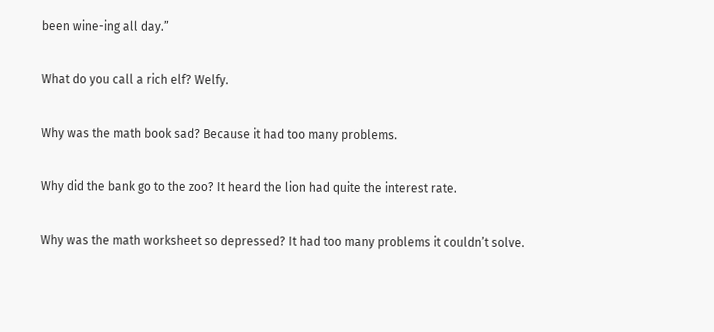been wine-ing all day.”

What do you call a rich elf? Welfy.

Why was the math book sad? Because it had too many problems.

Why did the bank go to the zoo? It heard the lion had quite the interest rate.

Why was the math worksheet so depressed? It had too many problems it couldn’t solve.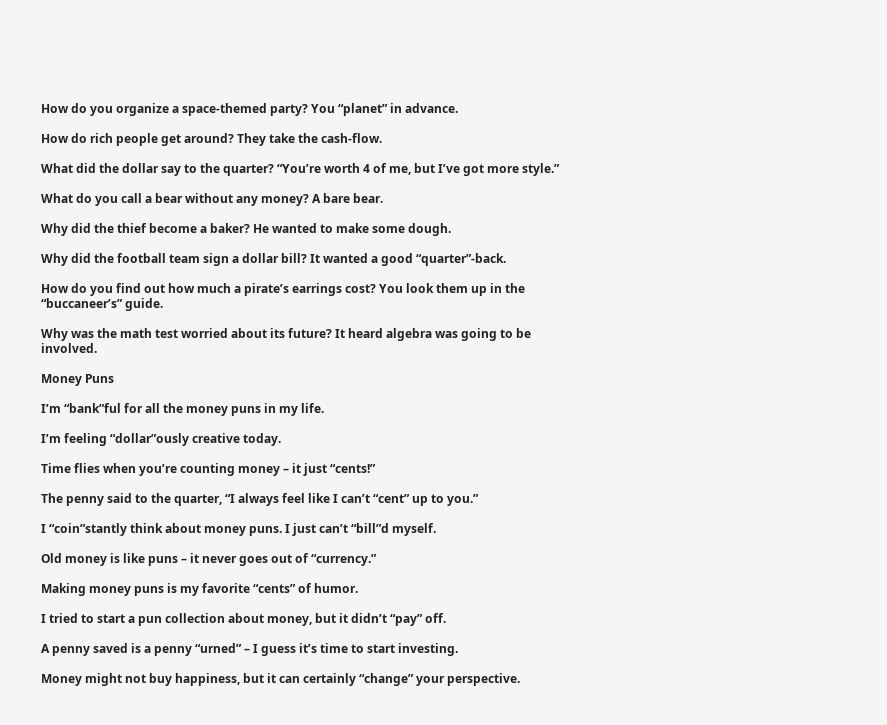How do you organize a space-themed party? You “planet” in advance.

How do rich people get around? They take the cash-flow.

What did the dollar say to the quarter? “You’re worth 4 of me, but I’ve got more style.”

What do you call a bear without any money? A bare bear.

Why did the thief become a baker? He wanted to make some dough.

Why did the football team sign a dollar bill? It wanted a good “quarter”-back.

How do you find out how much a pirate’s earrings cost? You look them up in the “buccaneer’s” guide.

Why was the math test worried about its future? It heard algebra was going to be involved.

Money Puns

I’m “bank”ful for all the money puns in my life.

I’m feeling “dollar”ously creative today.

Time flies when you’re counting money – it just “cents!”

The penny said to the quarter, “I always feel like I can’t “cent” up to you.”

I “coin”stantly think about money puns. I just can’t “bill”d myself.

Old money is like puns – it never goes out of “currency.”

Making money puns is my favorite “cents” of humor.

I tried to start a pun collection about money, but it didn’t “pay” off.

A penny saved is a penny “urned” – I guess it’s time to start investing.

Money might not buy happiness, but it can certainly “change” your perspective.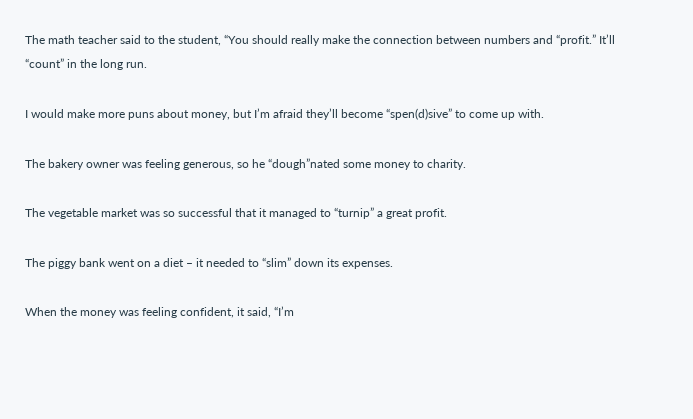The math teacher said to the student, “You should really make the connection between numbers and “profit.” It’ll “count” in the long run.

I would make more puns about money, but I’m afraid they’ll become “spen(d)sive” to come up with.

The bakery owner was feeling generous, so he “dough”nated some money to charity.

The vegetable market was so successful that it managed to “turnip” a great profit.

The piggy bank went on a diet – it needed to “slim” down its expenses.

When the money was feeling confident, it said, “I’m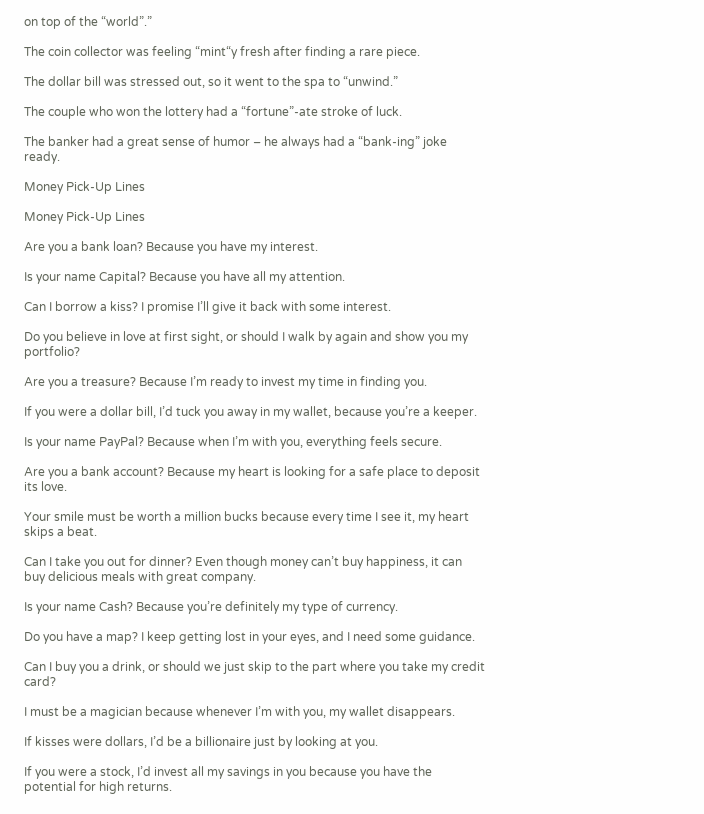on top of the “world”.”

The coin collector was feeling “mint“y fresh after finding a rare piece.

The dollar bill was stressed out, so it went to the spa to “unwind.”

The couple who won the lottery had a “fortune”-ate stroke of luck.

The banker had a great sense of humor – he always had a “bank-ing” joke ready.

Money Pick-Up Lines

Money Pick-Up Lines

Are you a bank loan? Because you have my interest.

Is your name Capital? Because you have all my attention.

Can I borrow a kiss? I promise I’ll give it back with some interest.

Do you believe in love at first sight, or should I walk by again and show you my portfolio?

Are you a treasure? Because I’m ready to invest my time in finding you.

If you were a dollar bill, I’d tuck you away in my wallet, because you’re a keeper.

Is your name PayPal? Because when I’m with you, everything feels secure.

Are you a bank account? Because my heart is looking for a safe place to deposit its love.

Your smile must be worth a million bucks because every time I see it, my heart skips a beat.

Can I take you out for dinner? Even though money can’t buy happiness, it can buy delicious meals with great company.

Is your name Cash? Because you’re definitely my type of currency.

Do you have a map? I keep getting lost in your eyes, and I need some guidance.

Can I buy you a drink, or should we just skip to the part where you take my credit card?

I must be a magician because whenever I’m with you, my wallet disappears.

If kisses were dollars, I’d be a billionaire just by looking at you.

If you were a stock, I’d invest all my savings in you because you have the potential for high returns.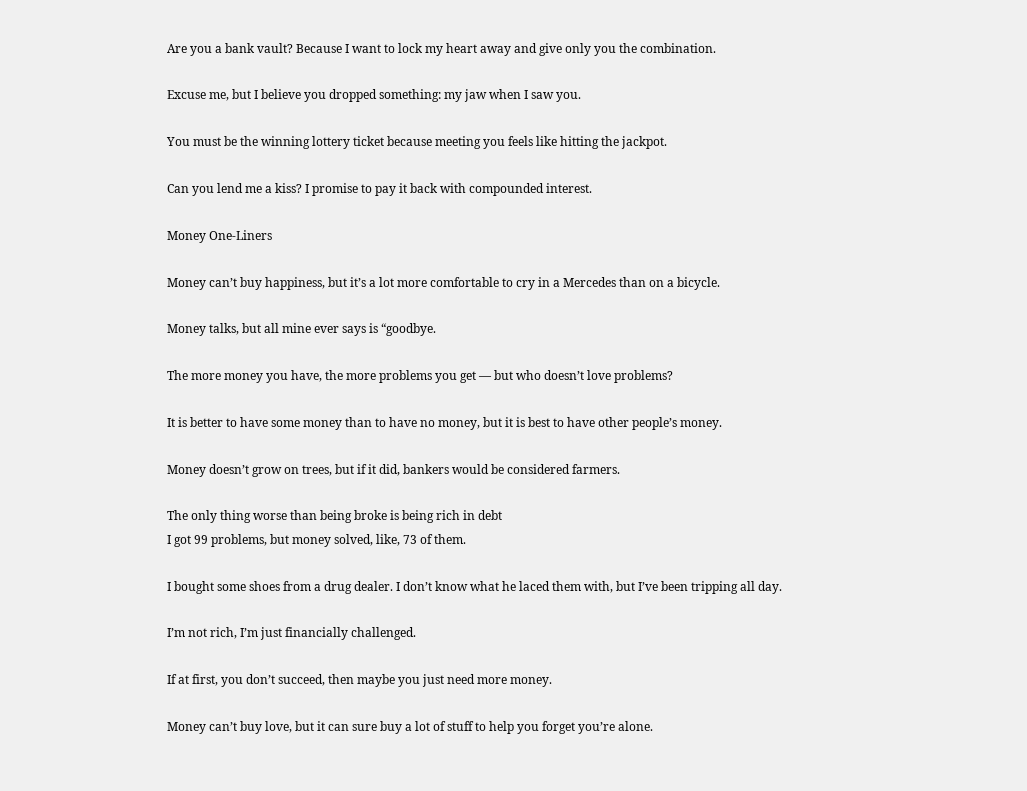Are you a bank vault? Because I want to lock my heart away and give only you the combination.

Excuse me, but I believe you dropped something: my jaw when I saw you.

You must be the winning lottery ticket because meeting you feels like hitting the jackpot.

Can you lend me a kiss? I promise to pay it back with compounded interest.

Money One-Liners

Money can’t buy happiness, but it’s a lot more comfortable to cry in a Mercedes than on a bicycle.

Money talks, but all mine ever says is “goodbye.

The more money you have, the more problems you get — but who doesn’t love problems?

It is better to have some money than to have no money, but it is best to have other people’s money.

Money doesn’t grow on trees, but if it did, bankers would be considered farmers.

The only thing worse than being broke is being rich in debt
I got 99 problems, but money solved, like, 73 of them.

I bought some shoes from a drug dealer. I don’t know what he laced them with, but I’ve been tripping all day.

I’m not rich, I’m just financially challenged.

If at first, you don’t succeed, then maybe you just need more money.

Money can’t buy love, but it can sure buy a lot of stuff to help you forget you’re alone.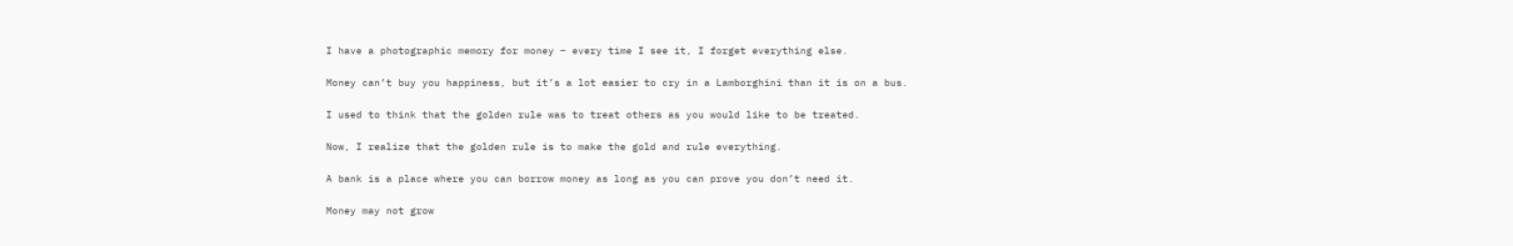I have a photographic memory for money – every time I see it, I forget everything else.

Money can’t buy you happiness, but it’s a lot easier to cry in a Lamborghini than it is on a bus.

I used to think that the golden rule was to treat others as you would like to be treated.

Now, I realize that the golden rule is to make the gold and rule everything.

A bank is a place where you can borrow money as long as you can prove you don’t need it.

Money may not grow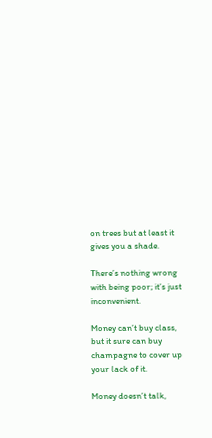on trees but at least it gives you a shade.

There’s nothing wrong with being poor; it’s just inconvenient.

Money can’t buy class, but it sure can buy champagne to cover up your lack of it.

Money doesn’t talk,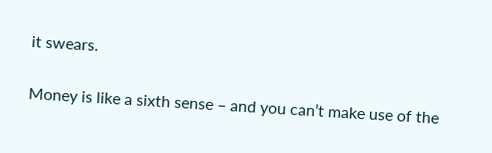it swears.

Money is like a sixth sense – and you can’t make use of the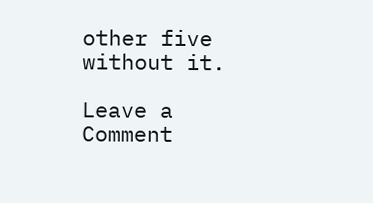other five without it.

Leave a Comment